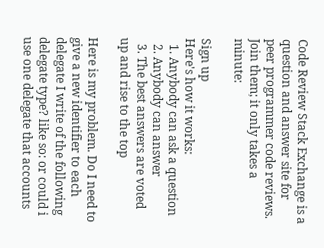Code Review Stack Exchange is a question and answer site for peer programmer code reviews. Join them; it only takes a minute:

Sign up
Here's how it works:
  1. Anybody can ask a question
  2. Anybody can answer
  3. The best answers are voted up and rise to the top

Here is my problem. Do I need to give a new identifier to each delegate I write of the following delegate type? like so: or could i use one delegate that accounts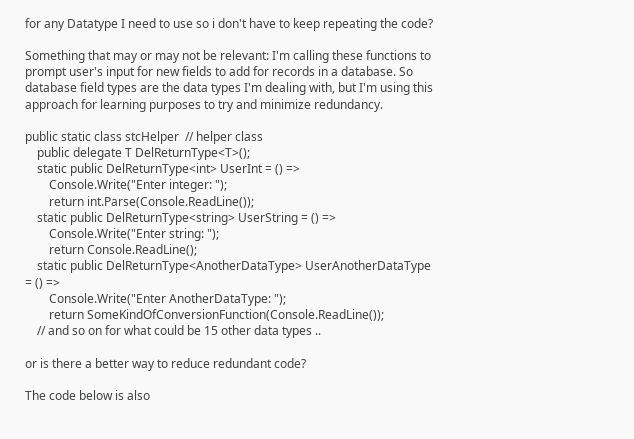for any Datatype I need to use so i don't have to keep repeating the code?

Something that may or may not be relevant: I'm calling these functions to prompt user's input for new fields to add for records in a database. So database field types are the data types I'm dealing with, but I'm using this approach for learning purposes to try and minimize redundancy.

public static class stcHelper  // helper class
    public delegate T DelReturnType<T>();
    static public DelReturnType<int> UserInt = () =>
        Console.Write("Enter integer: ");
        return int.Parse(Console.ReadLine());
    static public DelReturnType<string> UserString = () =>
        Console.Write("Enter string: ");
        return Console.ReadLine();
    static public DelReturnType<AnotherDataType> UserAnotherDataType = () =>
        Console.Write("Enter AnotherDataType: ");
        return SomeKindOfConversionFunction(Console.ReadLine());
    // and so on for what could be 15 other data types ..

or is there a better way to reduce redundant code?

The code below is also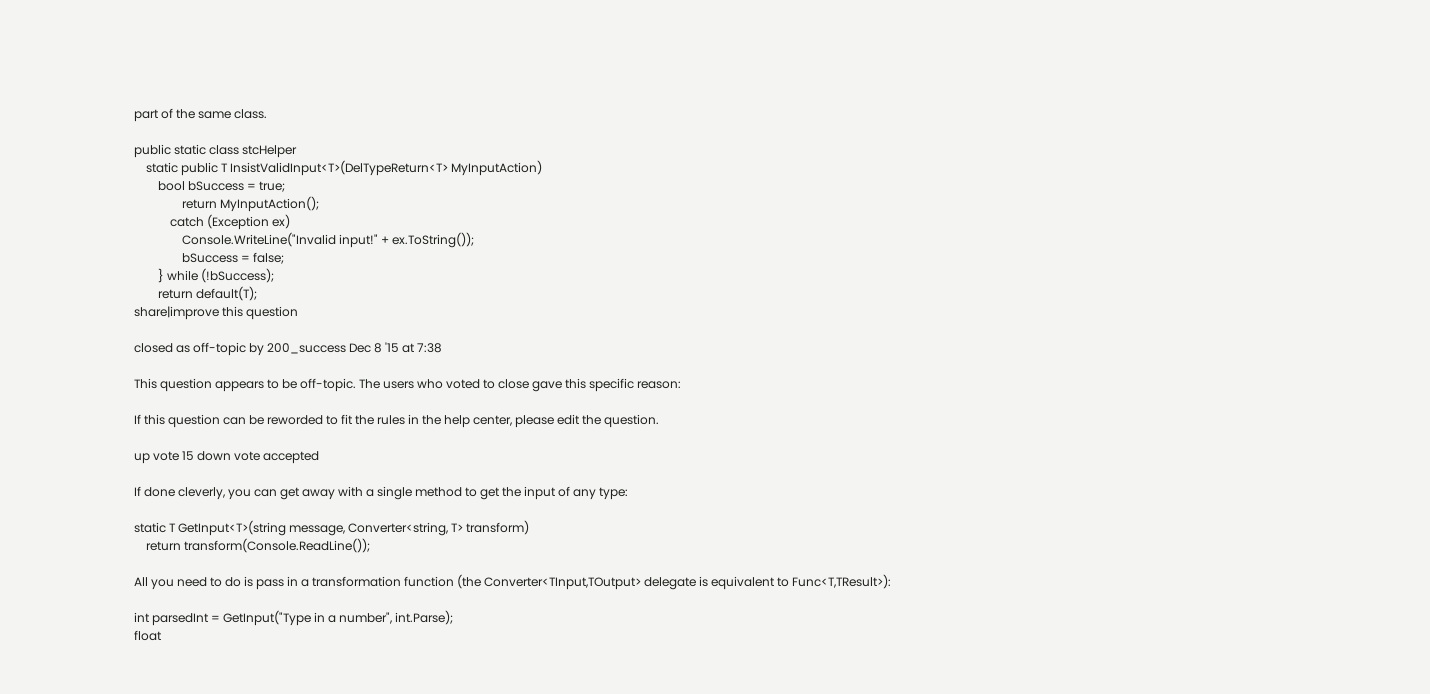part of the same class.

public static class stcHelper
    static public T InsistValidInput<T>(DelTypeReturn<T> MyInputAction)
        bool bSuccess = true;
                return MyInputAction();
            catch (Exception ex)
                Console.WriteLine("Invalid input!" + ex.ToString());
                bSuccess = false;
        } while (!bSuccess);
        return default(T);
share|improve this question

closed as off-topic by 200_success Dec 8 '15 at 7:38

This question appears to be off-topic. The users who voted to close gave this specific reason:

If this question can be reworded to fit the rules in the help center, please edit the question.

up vote 15 down vote accepted

If done cleverly, you can get away with a single method to get the input of any type:

static T GetInput<T>(string message, Converter<string, T> transform)
    return transform(Console.ReadLine());

All you need to do is pass in a transformation function (the Converter<TInput,TOutput> delegate is equivalent to Func<T,TResult>):

int parsedInt = GetInput("Type in a number", int.Parse);
float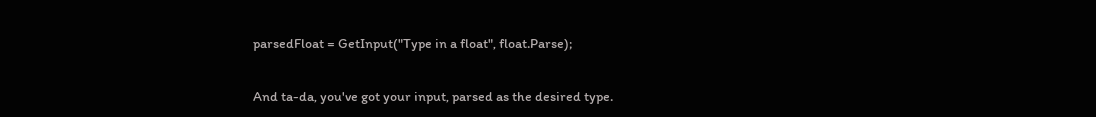parsedFloat = GetInput("Type in a float", float.Parse);

And ta-da, you've got your input, parsed as the desired type.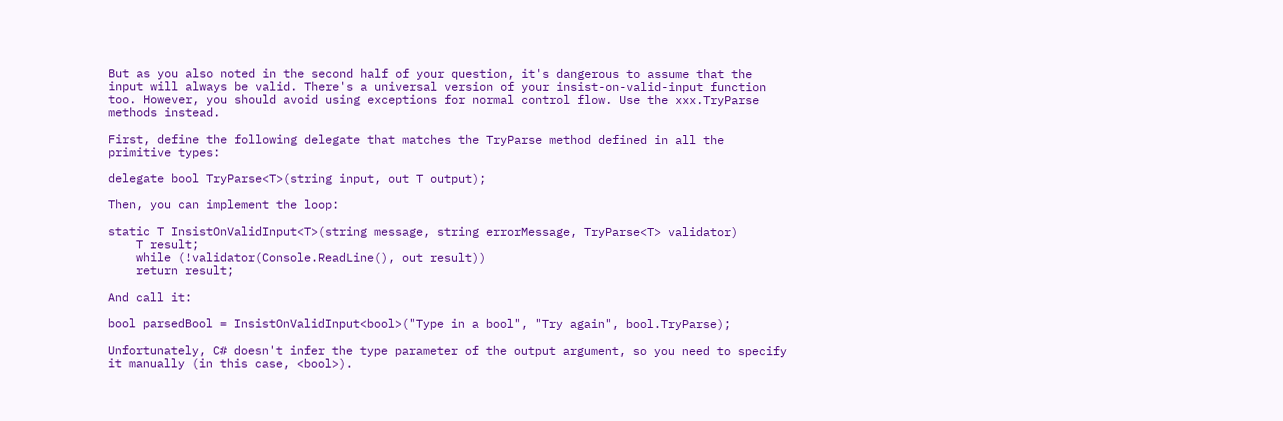But as you also noted in the second half of your question, it's dangerous to assume that the input will always be valid. There's a universal version of your insist-on-valid-input function too. However, you should avoid using exceptions for normal control flow. Use the xxx.TryParse methods instead.

First, define the following delegate that matches the TryParse method defined in all the primitive types:

delegate bool TryParse<T>(string input, out T output);

Then, you can implement the loop:

static T InsistOnValidInput<T>(string message, string errorMessage, TryParse<T> validator)
    T result;
    while (!validator(Console.ReadLine(), out result))
    return result;

And call it:

bool parsedBool = InsistOnValidInput<bool>("Type in a bool", "Try again", bool.TryParse);

Unfortunately, C# doesn't infer the type parameter of the output argument, so you need to specify it manually (in this case, <bool>).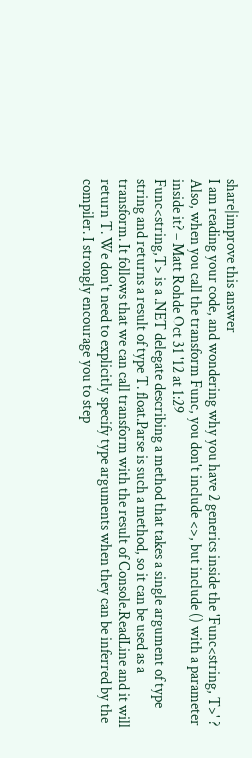share|improve this answer
I am reading your code, and wondering why you have 2 generics inside the 'Func<string, T>' ? Also, when you call the transform Func, you don't include <>, but include () with a parameter inside it? – Matt Rohde Oct 31 '12 at 1:29
Func<string,T> is a .NET delegate describing a method that takes a single argument of type string and returns a result of type T. float.Parse is such a method, so it can be used as a transform. It follows that we can call transform with the result of Console.ReadLine and it will return T. We don't need to explicitly specify type arguments when they can be inferred by the compiler. I strongly encourage you to step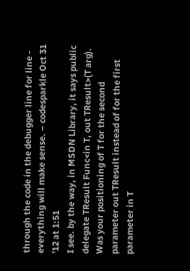through the code in the debugger line for line - everything will make sense. – codesparkle Oct 31 '12 at 1:51
I see. by the way, in MSDN Library, it says public delegate TResult Func<in T, out TResult>(T arg). Was your positioning of T for the second parameter out TResult instead of for the first parameter in T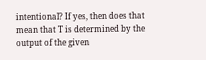intentional? If yes, then does that mean that T is determined by the output of the given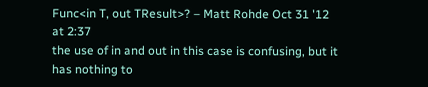Func<in T, out TResult>? – Matt Rohde Oct 31 '12 at 2:37
the use of in and out in this case is confusing, but it has nothing to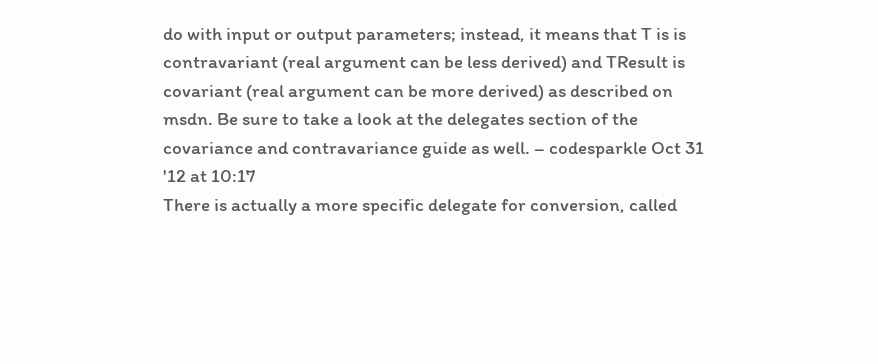do with input or output parameters; instead, it means that T is is contravariant (real argument can be less derived) and TResult is covariant (real argument can be more derived) as described on msdn. Be sure to take a look at the delegates section of the covariance and contravariance guide as well. – codesparkle Oct 31 '12 at 10:17
There is actually a more specific delegate for conversion, called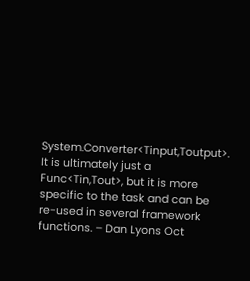System.Converter<Tinput,Toutput>. It is ultimately just a Func<Tin,Tout>, but it is more specific to the task and can be re-used in several framework functions. – Dan Lyons Oct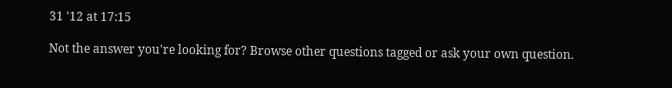31 '12 at 17:15

Not the answer you're looking for? Browse other questions tagged or ask your own question.